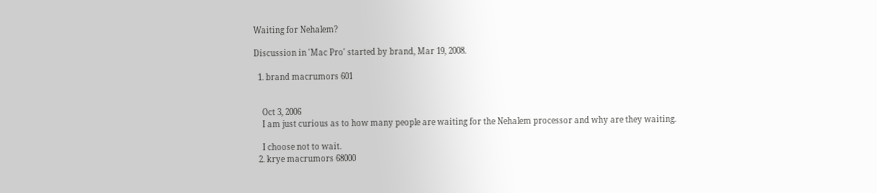Waiting for Nehalem?

Discussion in 'Mac Pro' started by brand, Mar 19, 2008.

  1. brand macrumors 601


    Oct 3, 2006
    I am just curious as to how many people are waiting for the Nehalem processor and why are they waiting.

    I choose not to wait.
  2. krye macrumors 68000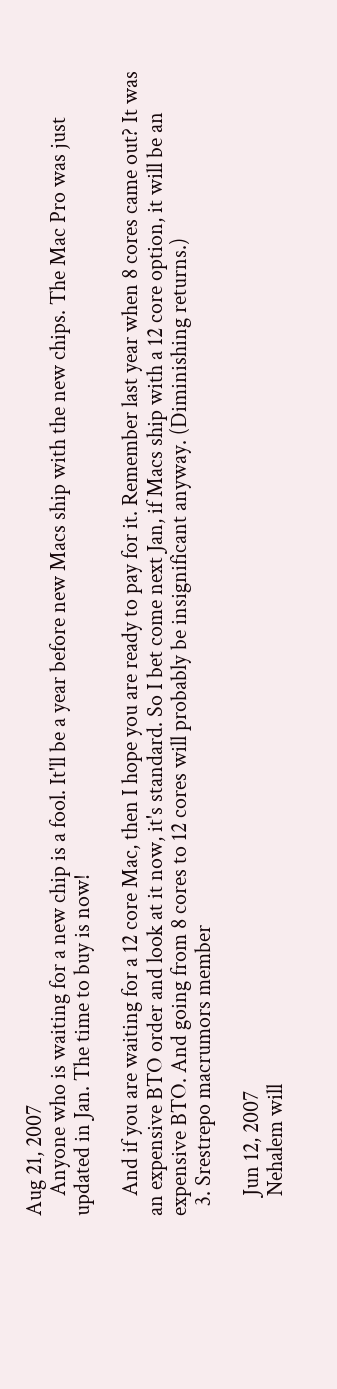Aug 21, 2007
    Anyone who is waiting for a new chip is a fool. It'll be a year before new Macs ship with the new chips. The Mac Pro was just updated in Jan. The time to buy is now!

    And if you are waiting for a 12 core Mac, then I hope you are ready to pay for it. Remember last year when 8 cores came out? It was an expensive BTO order and look at it now, it's standard. So I bet come next Jan, if Macs ship with a 12 core option, it will be an expensive BTO. And going from 8 cores to 12 cores will probably be insignificant anyway. (Diminishing returns.)
  3. Srestrepo macrumors member

    Jun 12, 2007
    Nehalem will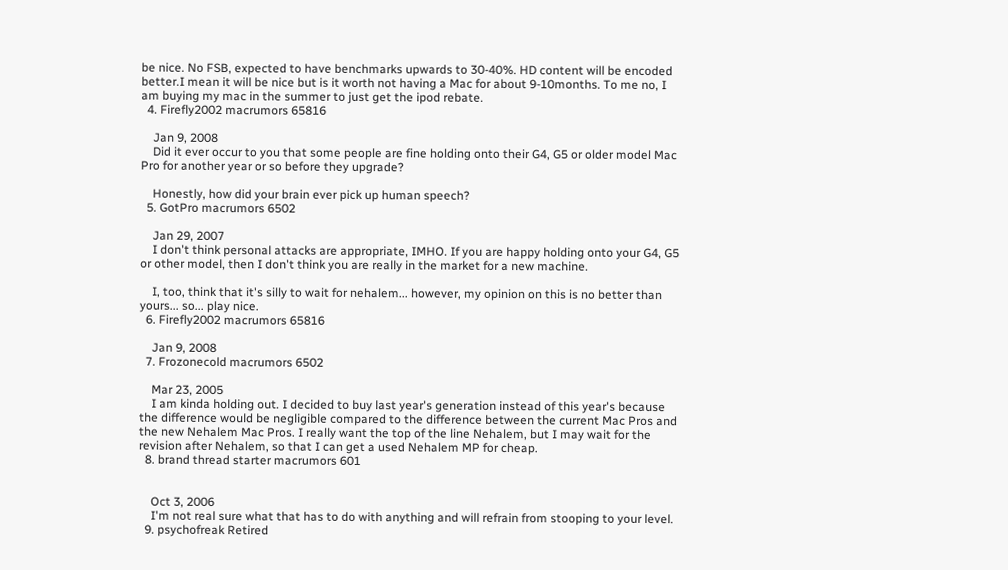be nice. No FSB, expected to have benchmarks upwards to 30-40%. HD content will be encoded better.I mean it will be nice but is it worth not having a Mac for about 9-10months. To me no, I am buying my mac in the summer to just get the ipod rebate.
  4. Firefly2002 macrumors 65816

    Jan 9, 2008
    Did it ever occur to you that some people are fine holding onto their G4, G5 or older model Mac Pro for another year or so before they upgrade?

    Honestly, how did your brain ever pick up human speech?
  5. GotPro macrumors 6502

    Jan 29, 2007
    I don't think personal attacks are appropriate, IMHO. If you are happy holding onto your G4, G5 or other model, then I don't think you are really in the market for a new machine.

    I, too, think that it's silly to wait for nehalem... however, my opinion on this is no better than yours... so... play nice.
  6. Firefly2002 macrumors 65816

    Jan 9, 2008
  7. Frozonecold macrumors 6502

    Mar 23, 2005
    I am kinda holding out. I decided to buy last year's generation instead of this year's because the difference would be negligible compared to the difference between the current Mac Pros and the new Nehalem Mac Pros. I really want the top of the line Nehalem, but I may wait for the revision after Nehalem, so that I can get a used Nehalem MP for cheap.
  8. brand thread starter macrumors 601


    Oct 3, 2006
    I'm not real sure what that has to do with anything and will refrain from stooping to your level.
  9. psychofreak Retired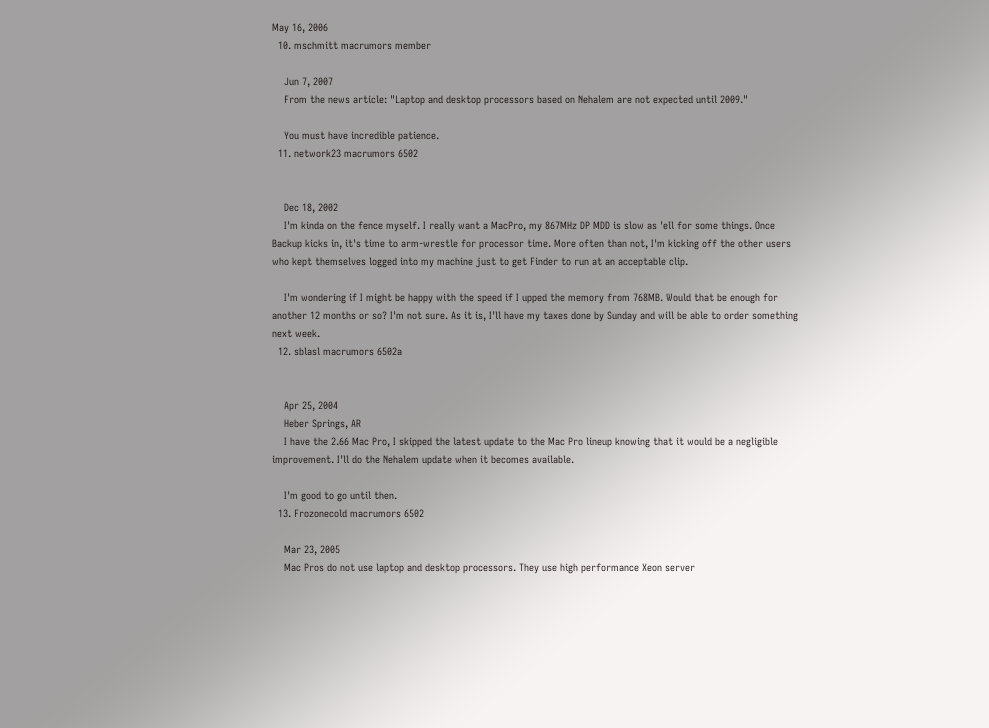May 16, 2006
  10. mschmitt macrumors member

    Jun 7, 2007
    From the news article: "Laptop and desktop processors based on Nehalem are not expected until 2009."

    You must have incredible patience.
  11. network23 macrumors 6502


    Dec 18, 2002
    I'm kinda on the fence myself. I really want a MacPro, my 867MHz DP MDD is slow as 'ell for some things. Once Backup kicks in, it's time to arm-wrestle for processor time. More often than not, I'm kicking off the other users who kept themselves logged into my machine just to get Finder to run at an acceptable clip.

    I'm wondering if I might be happy with the speed if I upped the memory from 768MB. Would that be enough for another 12 months or so? I'm not sure. As it is, I'll have my taxes done by Sunday and will be able to order something next week.
  12. sblasl macrumors 6502a


    Apr 25, 2004
    Heber Springs, AR
    I have the 2.66 Mac Pro, I skipped the latest update to the Mac Pro lineup knowing that it would be a negligible improvement. I'll do the Nehalem update when it becomes available.

    I'm good to go until then.
  13. Frozonecold macrumors 6502

    Mar 23, 2005
    Mac Pros do not use laptop and desktop processors. They use high performance Xeon server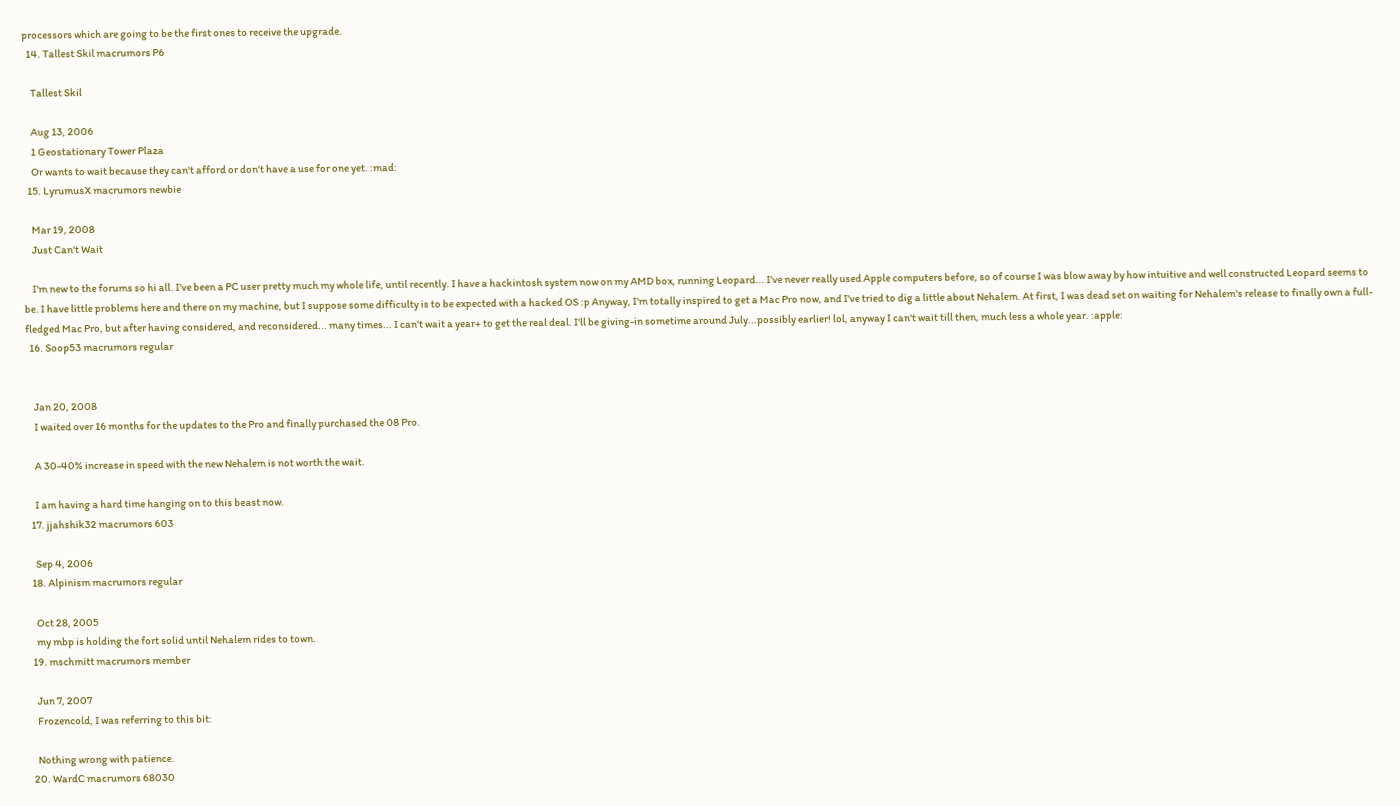processors which are going to be the first ones to receive the upgrade.
  14. Tallest Skil macrumors P6

    Tallest Skil

    Aug 13, 2006
    1 Geostationary Tower Plaza
    Or wants to wait because they can't afford or don't have a use for one yet. :mad:
  15. LyrumusX macrumors newbie

    Mar 19, 2008
    Just Can't Wait

    I'm new to the forums so hi all. I've been a PC user pretty much my whole life, until recently. I have a hackintosh system now on my AMD box, running Leopard... I've never really used Apple computers before, so of course I was blow away by how intuitive and well constructed Leopard seems to be. I have little problems here and there on my machine, but I suppose some difficulty is to be expected with a hacked OS :p Anyway, I'm totally inspired to get a Mac Pro now, and I've tried to dig a little about Nehalem. At first, I was dead set on waiting for Nehalem's release to finally own a full-fledged Mac Pro, but after having considered, and reconsidered... many times... I can't wait a year+ to get the real deal. I'll be giving-in sometime around July...possibly earlier! lol, anyway I can't wait till then, much less a whole year. :apple:
  16. Soop53 macrumors regular


    Jan 20, 2008
    I waited over 16 months for the updates to the Pro and finally purchased the 08 Pro.

    A 30-40% increase in speed with the new Nehalem is not worth the wait.

    I am having a hard time hanging on to this beast now.
  17. jjahshik32 macrumors 603

    Sep 4, 2006
  18. Alpinism macrumors regular

    Oct 28, 2005
    my mbp is holding the fort solid until Nehalem rides to town.
  19. mschmitt macrumors member

    Jun 7, 2007
    Frozencold, I was referring to this bit:

    Nothing wrong with patience.
  20. WardC macrumors 68030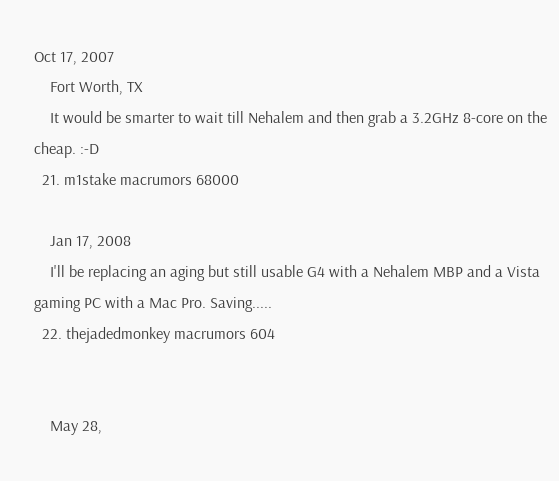Oct 17, 2007
    Fort Worth, TX
    It would be smarter to wait till Nehalem and then grab a 3.2GHz 8-core on the cheap. :-D
  21. m1stake macrumors 68000

    Jan 17, 2008
    I'll be replacing an aging but still usable G4 with a Nehalem MBP and a Vista gaming PC with a Mac Pro. Saving.....
  22. thejadedmonkey macrumors 604


    May 28,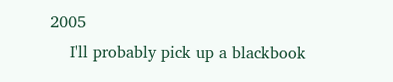2005
    I'll probably pick up a blackbook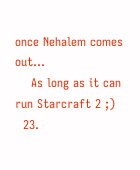once Nehalem comes out...
    As long as it can run Starcraft 2 ;)
  23.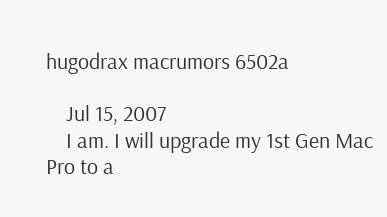hugodrax macrumors 6502a

    Jul 15, 2007
    I am. I will upgrade my 1st Gen Mac Pro to a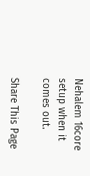Nehalem 16core setup when it comes out.

Share This Page